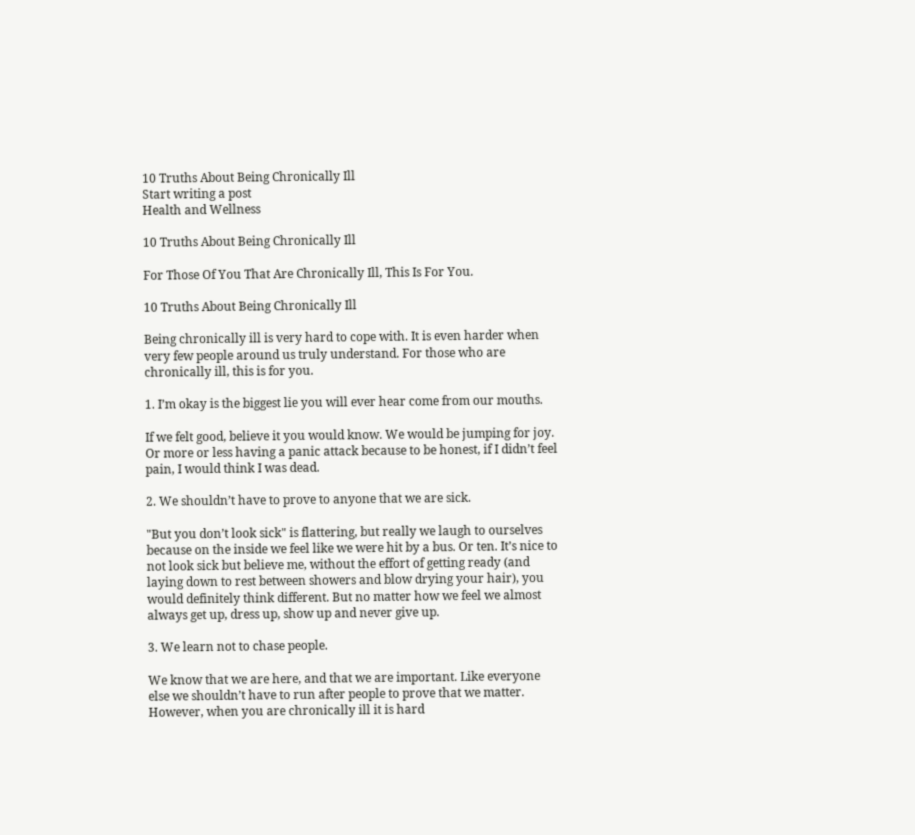10 Truths About Being Chronically Ill
Start writing a post
Health and Wellness

10 Truths About Being Chronically Ill

For Those Of You That Are Chronically Ill, This Is For You.

10 Truths About Being Chronically Ill

Being chronically ill is very hard to cope with. It is even harder when very few people around us truly understand. For those who are chronically ill, this is for you.

1. I’m okay is the biggest lie you will ever hear come from our mouths.

If we felt good, believe it you would know. We would be jumping for joy. Or more or less having a panic attack because to be honest, if I didn’t feel pain, I would think I was dead.

2. We shouldn’t have to prove to anyone that we are sick.

"But you don’t look sick" is flattering, but really we laugh to ourselves because on the inside we feel like we were hit by a bus. Or ten. It’s nice to not look sick but believe me, without the effort of getting ready (and laying down to rest between showers and blow drying your hair), you would definitely think different. But no matter how we feel we almost always get up, dress up, show up and never give up.

3. We learn not to chase people.

We know that we are here, and that we are important. Like everyone else we shouldn’t have to run after people to prove that we matter. However, when you are chronically ill it is hard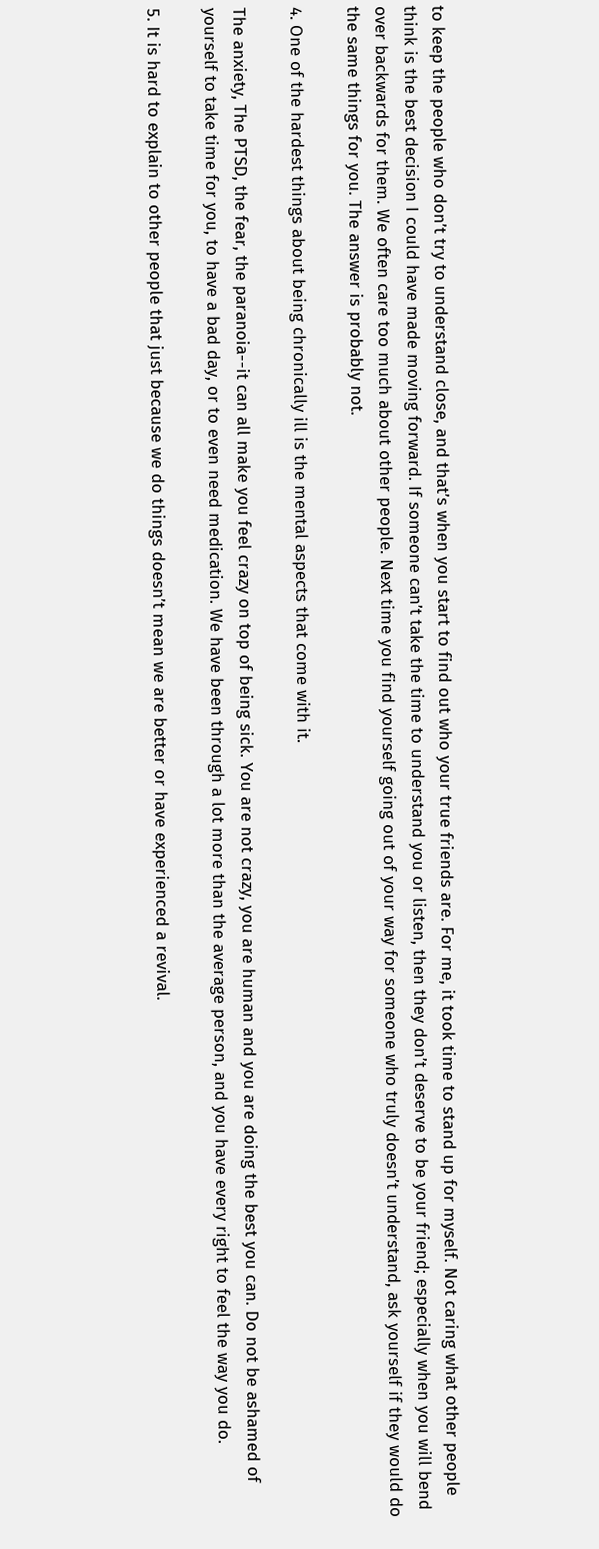to keep the people who don’t try to understand close, and that’s when you start to find out who your true friends are. For me, it took time to stand up for myself. Not caring what other people think is the best decision I could have made moving forward. If someone can’t take the time to understand you or listen, then they don’t deserve to be your friend; especially when you will bend over backwards for them. We often care too much about other people. Next time you find yourself going out of your way for someone who truly doesn’t understand, ask yourself if they would do the same things for you. The answer is probably not.

4. One of the hardest things about being chronically ill is the mental aspects that come with it.

The anxiety, The PTSD, the fear, the paranoia--it can all make you feel crazy on top of being sick. You are not crazy, you are human and you are doing the best you can. Do not be ashamed of yourself to take time for you, to have a bad day, or to even need medication. We have been through a lot more than the average person, and you have every right to feel the way you do.

5. It is hard to explain to other people that just because we do things doesn’t mean we are better or have experienced a revival.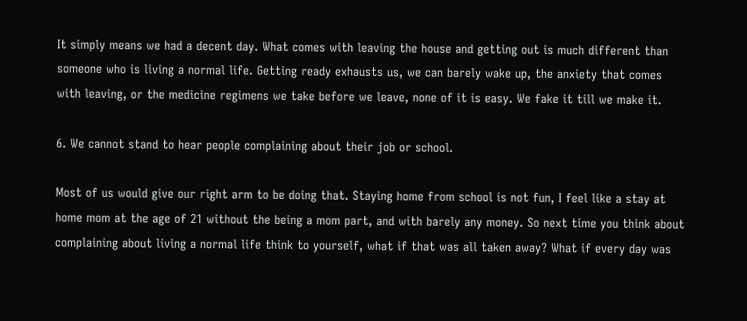It simply means we had a decent day. What comes with leaving the house and getting out is much different than someone who is living a normal life. Getting ready exhausts us, we can barely wake up, the anxiety that comes with leaving, or the medicine regimens we take before we leave, none of it is easy. We fake it till we make it.

6. We cannot stand to hear people complaining about their job or school.

Most of us would give our right arm to be doing that. Staying home from school is not fun, I feel like a stay at home mom at the age of 21 without the being a mom part, and with barely any money. So next time you think about complaining about living a normal life think to yourself, what if that was all taken away? What if every day was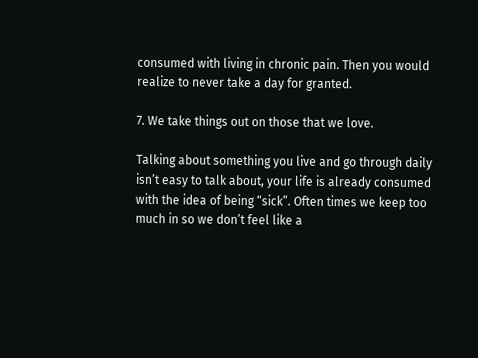consumed with living in chronic pain. Then you would realize to never take a day for granted.

7. We take things out on those that we love.

Talking about something you live and go through daily isn’t easy to talk about, your life is already consumed with the idea of being “sick”. Often times we keep too much in so we don’t feel like a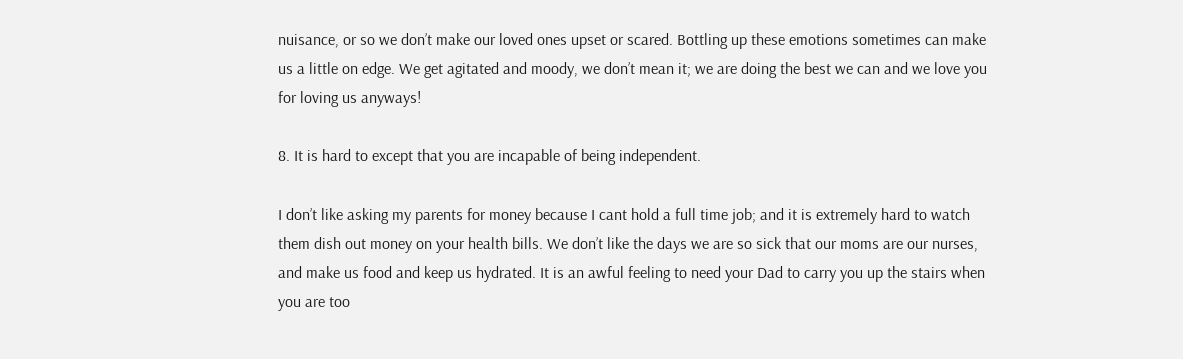nuisance, or so we don’t make our loved ones upset or scared. Bottling up these emotions sometimes can make us a little on edge. We get agitated and moody, we don’t mean it; we are doing the best we can and we love you for loving us anyways!

8. It is hard to except that you are incapable of being independent.

I don’t like asking my parents for money because I cant hold a full time job; and it is extremely hard to watch them dish out money on your health bills. We don’t like the days we are so sick that our moms are our nurses, and make us food and keep us hydrated. It is an awful feeling to need your Dad to carry you up the stairs when you are too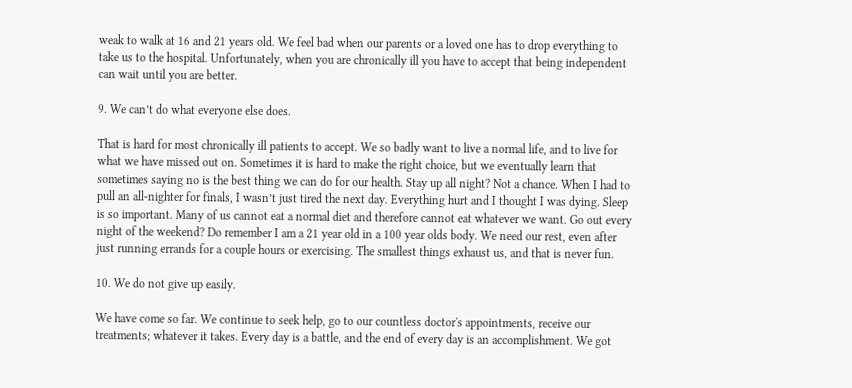weak to walk at 16 and 21 years old. We feel bad when our parents or a loved one has to drop everything to take us to the hospital. Unfortunately, when you are chronically ill you have to accept that being independent can wait until you are better.

9. We can’t do what everyone else does.

That is hard for most chronically ill patients to accept. We so badly want to live a normal life, and to live for what we have missed out on. Sometimes it is hard to make the right choice, but we eventually learn that sometimes saying no is the best thing we can do for our health. Stay up all night? Not a chance. When I had to pull an all-nighter for finals, I wasn’t just tired the next day. Everything hurt and I thought I was dying. Sleep is so important. Many of us cannot eat a normal diet and therefore cannot eat whatever we want. Go out every night of the weekend? Do remember I am a 21 year old in a 100 year olds body. We need our rest, even after just running errands for a couple hours or exercising. The smallest things exhaust us, and that is never fun.

10. We do not give up easily.

We have come so far. We continue to seek help, go to our countless doctor's appointments, receive our treatments; whatever it takes. Every day is a battle, and the end of every day is an accomplishment. We got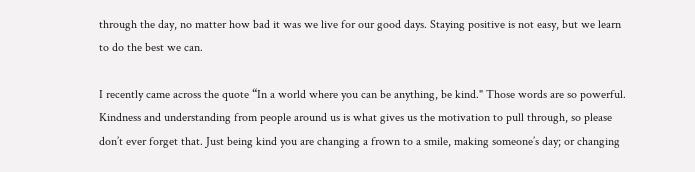through the day, no matter how bad it was we live for our good days. Staying positive is not easy, but we learn to do the best we can.

I recently came across the quote “In a world where you can be anything, be kind." Those words are so powerful. Kindness and understanding from people around us is what gives us the motivation to pull through, so please don’t ever forget that. Just being kind you are changing a frown to a smile, making someone’s day; or changing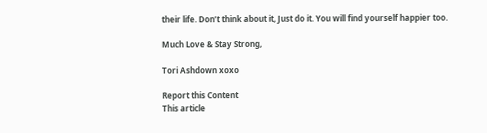their life. Don’t think about it, Just do it. You will find yourself happier too.

Much Love & Stay Strong,

Tori Ashdown xoxo

Report this Content
This article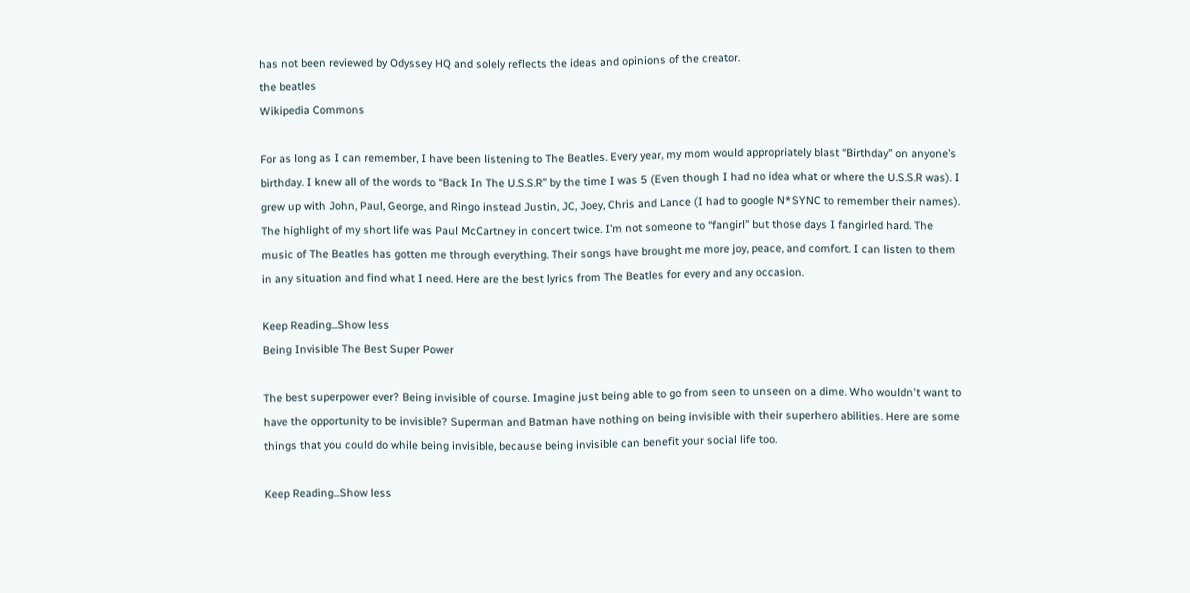has not been reviewed by Odyssey HQ and solely reflects the ideas and opinions of the creator.
the beatles
Wikipedia Commons

For as long as I can remember, I have been listening to The Beatles. Every year, my mom would appropriately blast “Birthday” on anyone’s birthday. I knew all of the words to “Back In The U.S.S.R” by the time I was 5 (Even though I had no idea what or where the U.S.S.R was). I grew up with John, Paul, George, and Ringo instead Justin, JC, Joey, Chris and Lance (I had to google N*SYNC to remember their names). The highlight of my short life was Paul McCartney in concert twice. I’m not someone to “fangirl” but those days I fangirled hard. The music of The Beatles has gotten me through everything. Their songs have brought me more joy, peace, and comfort. I can listen to them in any situation and find what I need. Here are the best lyrics from The Beatles for every and any occasion.

Keep Reading...Show less
Being Invisible The Best Super Power

The best superpower ever? Being invisible of course. Imagine just being able to go from seen to unseen on a dime. Who wouldn't want to have the opportunity to be invisible? Superman and Batman have nothing on being invisible with their superhero abilities. Here are some things that you could do while being invisible, because being invisible can benefit your social life too.

Keep Reading...Show less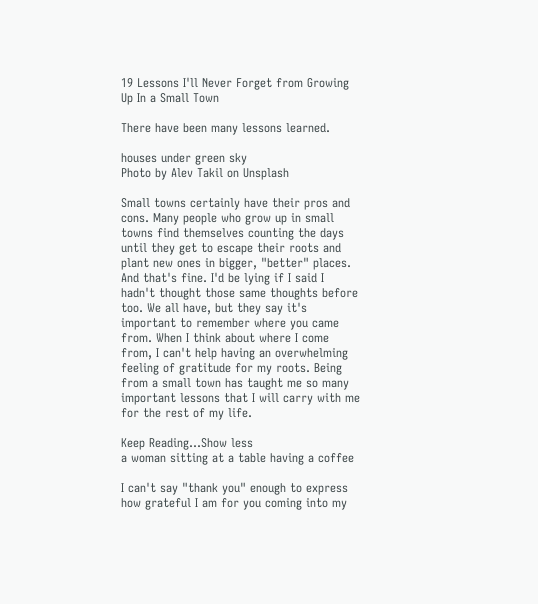19 Lessons I'll Never Forget from Growing Up In a Small Town

There have been many lessons learned.

houses under green sky
Photo by Alev Takil on Unsplash

Small towns certainly have their pros and cons. Many people who grow up in small towns find themselves counting the days until they get to escape their roots and plant new ones in bigger, "better" places. And that's fine. I'd be lying if I said I hadn't thought those same thoughts before too. We all have, but they say it's important to remember where you came from. When I think about where I come from, I can't help having an overwhelming feeling of gratitude for my roots. Being from a small town has taught me so many important lessons that I will carry with me for the rest of my life.

Keep Reading...Show less
a woman sitting at a table having a coffee

I can't say "thank you" enough to express how grateful I am for you coming into my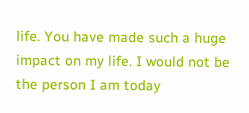life. You have made such a huge impact on my life. I would not be the person I am today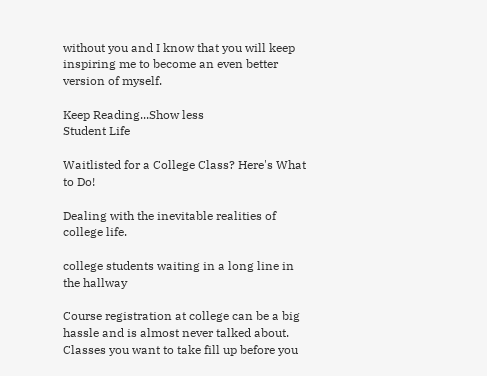without you and I know that you will keep inspiring me to become an even better version of myself.

Keep Reading...Show less
Student Life

Waitlisted for a College Class? Here's What to Do!

Dealing with the inevitable realities of college life.

college students waiting in a long line in the hallway

Course registration at college can be a big hassle and is almost never talked about. Classes you want to take fill up before you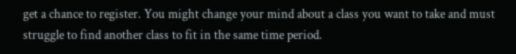get a chance to register. You might change your mind about a class you want to take and must struggle to find another class to fit in the same time period.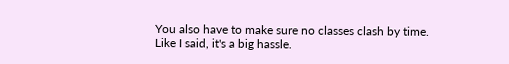You also have to make sure no classes clash by time. Like I said, it's a big hassle.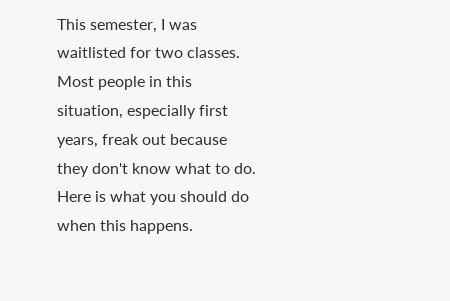This semester, I was waitlisted for two classes. Most people in this situation, especially first years, freak out because they don't know what to do. Here is what you should do when this happens.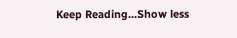Keep Reading...Show less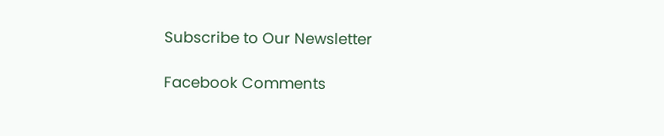Subscribe to Our Newsletter

Facebook Comments